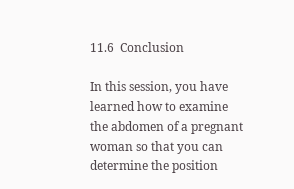11.6  Conclusion

In this session, you have learned how to examine the abdomen of a pregnant woman so that you can determine the position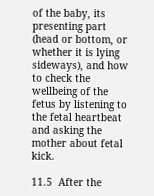of the baby, its presenting part (head or bottom, or whether it is lying sideways), and how to check the wellbeing of the fetus by listening to the fetal heartbeat and asking the mother about fetal kick.

11.5  After the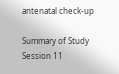antenatal check-up

Summary of Study Session 11